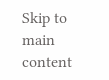Skip to main content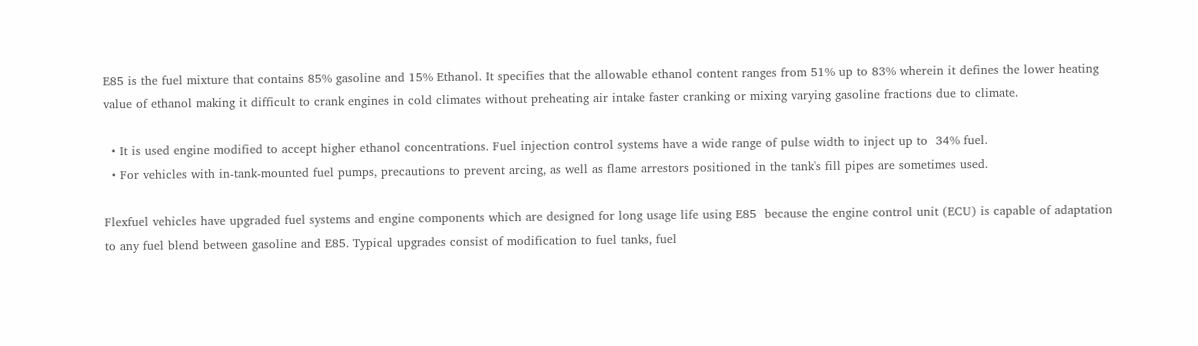E85 is the fuel mixture that contains 85% gasoline and 15% Ethanol. It specifies that the allowable ethanol content ranges from 51% up to 83% wherein it defines the lower heating value of ethanol making it difficult to crank engines in cold climates without preheating air intake faster cranking or mixing varying gasoline fractions due to climate.

  • It is used engine modified to accept higher ethanol concentrations. Fuel injection control systems have a wide range of pulse width to inject up to  34% fuel.
  • For vehicles with in-tank-mounted fuel pumps, precautions to prevent arcing, as well as flame arrestors positioned in the tank's fill pipes are sometimes used.

Flexfuel vehicles have upgraded fuel systems and engine components which are designed for long usage life using E85  because the engine control unit (ECU) is capable of adaptation to any fuel blend between gasoline and E85. Typical upgrades consist of modification to fuel tanks, fuel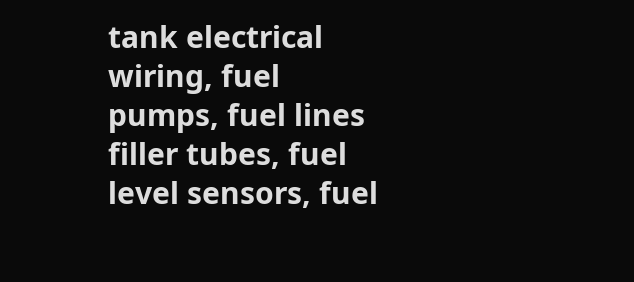tank electrical wiring, fuel pumps, fuel lines filler tubes, fuel level sensors, fuel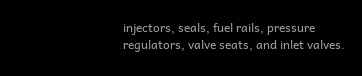injectors, seals, fuel rails, pressure regulators, valve seats, and inlet valves.